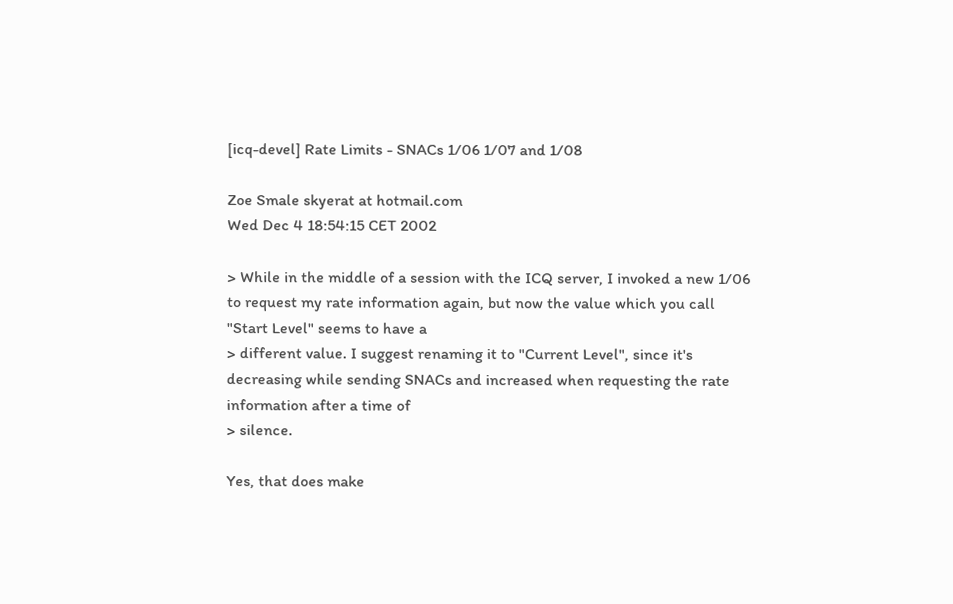[icq-devel] Rate Limits - SNACs 1/06 1/07 and 1/08

Zoe Smale skyerat at hotmail.com
Wed Dec 4 18:54:15 CET 2002

> While in the middle of a session with the ICQ server, I invoked a new 1/06
to request my rate information again, but now the value which you call
"Start Level" seems to have a
> different value. I suggest renaming it to "Current Level", since it's
decreasing while sending SNACs and increased when requesting the rate
information after a time of
> silence.

Yes, that does make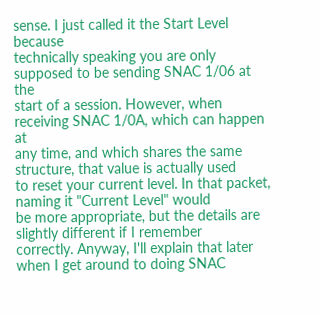sense. I just called it the Start Level because
technically speaking you are only supposed to be sending SNAC 1/06 at the
start of a session. However, when receiving SNAC 1/0A, which can happen at
any time, and which shares the same structure, that value is actually used
to reset your current level. In that packet, naming it "Current Level" would
be more appropriate, but the details are slightly different if I remember
correctly. Anyway, I'll explain that later when I get around to doing SNAC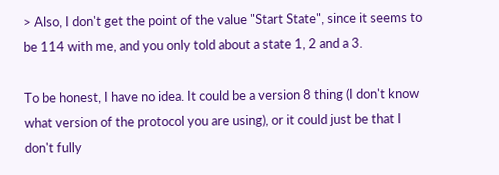> Also, I don't get the point of the value "Start State", since it seems to
be 114 with me, and you only told about a state 1, 2 and a 3.

To be honest, I have no idea. It could be a version 8 thing (I don't know
what version of the protocol you are using), or it could just be that I
don't fully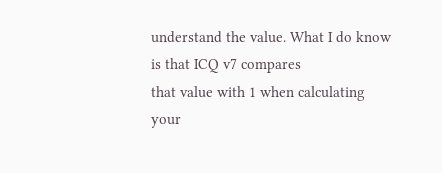understand the value. What I do know is that ICQ v7 compares
that value with 1 when calculating your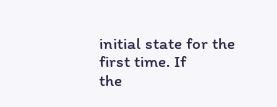initial state for the first time. If
the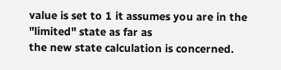value is set to 1 it assumes you are in the "limited" state as far as
the new state calculation is concerned.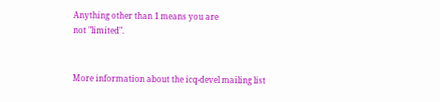Anything other than 1 means you are
not "limited".


More information about the icq-devel mailing list